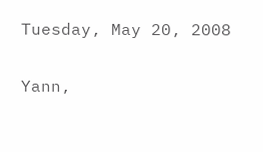Tuesday, May 20, 2008

Yann,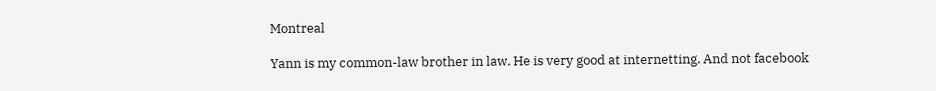Montreal

Yann is my common-law brother in law. He is very good at internetting. And not facebook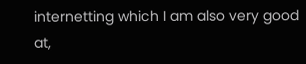internetting which I am also very good at,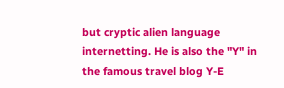but cryptic alien language internetting. He is also the "Y" in the famous travel blog Y-E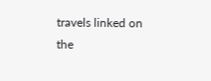travels linked on the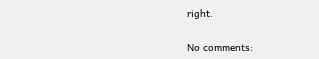right.

No comments: